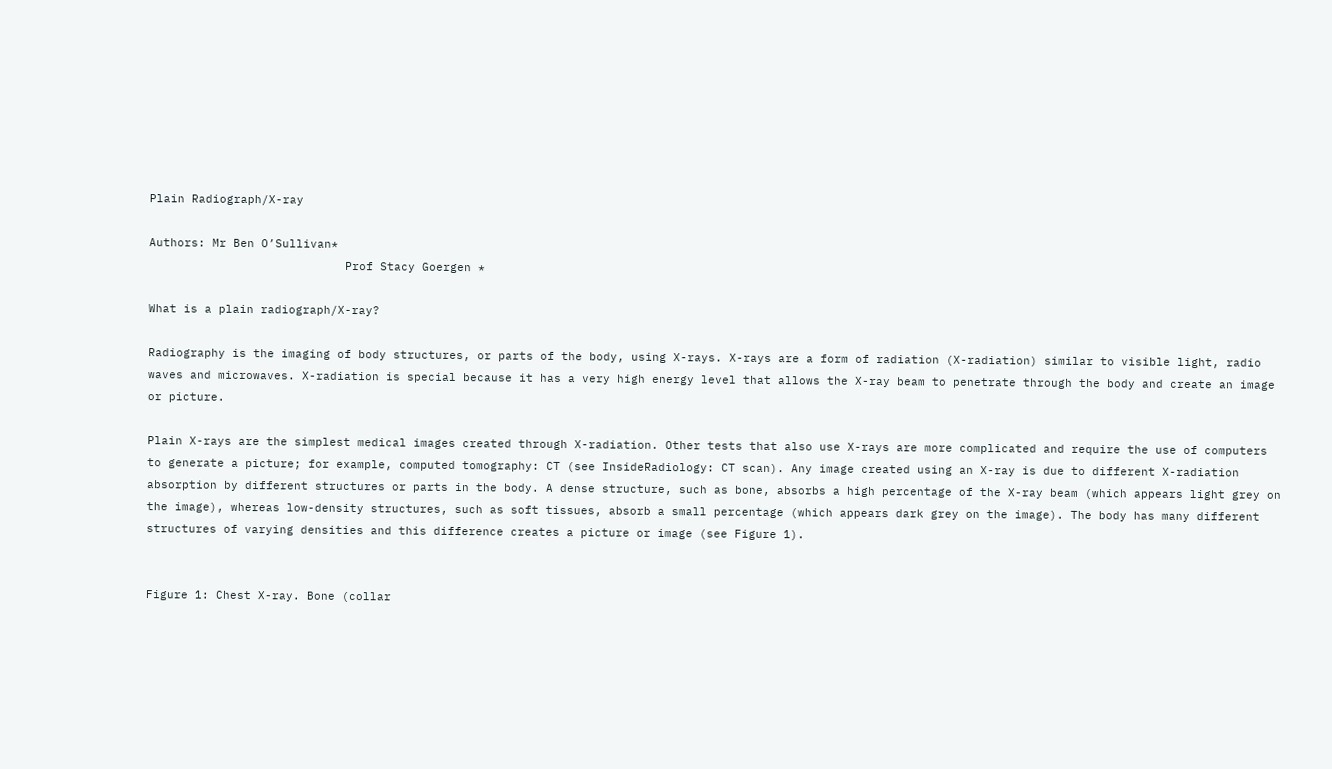Plain Radiograph/X-ray

Authors: Mr Ben O’Sullivan*
                            Prof Stacy Goergen *

What is a plain radiograph/X-ray?

Radiography is the imaging of body structures, or parts of the body, using X-rays. X-rays are a form of radiation (X-radiation) similar to visible light, radio waves and microwaves. X-radiation is special because it has a very high energy level that allows the X-ray beam to penetrate through the body and create an image or picture.

Plain X-rays are the simplest medical images created through X-radiation. Other tests that also use X-rays are more complicated and require the use of computers to generate a picture; for example, computed tomography: CT (see InsideRadiology: CT scan). Any image created using an X-ray is due to different X-radiation absorption by different structures or parts in the body. A dense structure, such as bone, absorbs a high percentage of the X-ray beam (which appears light grey on the image), whereas low-density structures, such as soft tissues, absorb a small percentage (which appears dark grey on the image). The body has many different structures of varying densities and this difference creates a picture or image (see Figure 1).


Figure 1: Chest X-ray. Bone (collar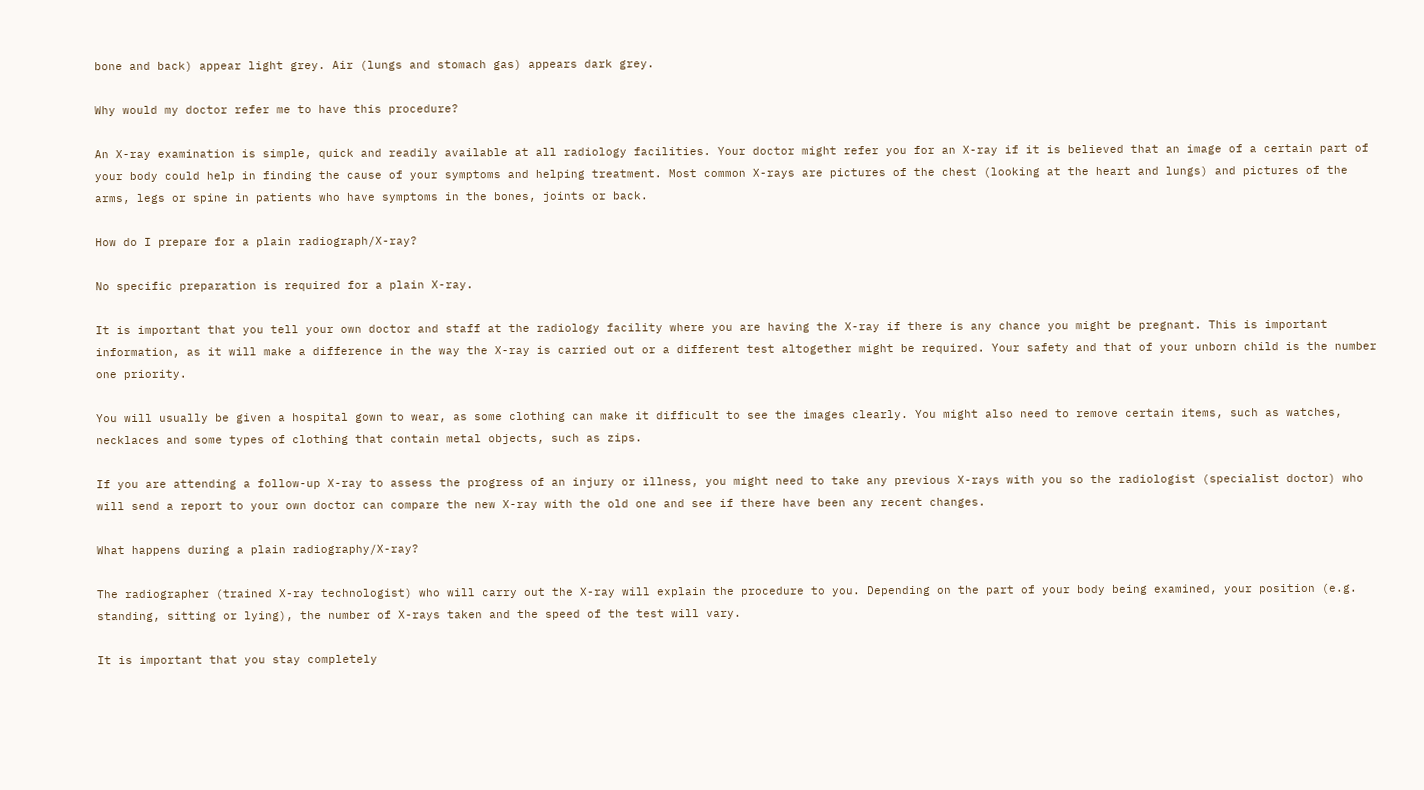bone and back) appear light grey. Air (lungs and stomach gas) appears dark grey.

Why would my doctor refer me to have this procedure?

An X-ray examination is simple, quick and readily available at all radiology facilities. Your doctor might refer you for an X-ray if it is believed that an image of a certain part of your body could help in finding the cause of your symptoms and helping treatment. Most common X-rays are pictures of the chest (looking at the heart and lungs) and pictures of the arms, legs or spine in patients who have symptoms in the bones, joints or back.

How do I prepare for a plain radiograph/X-ray?

No specific preparation is required for a plain X-ray.

It is important that you tell your own doctor and staff at the radiology facility where you are having the X-ray if there is any chance you might be pregnant. This is important information, as it will make a difference in the way the X-ray is carried out or a different test altogether might be required. Your safety and that of your unborn child is the number one priority.

You will usually be given a hospital gown to wear, as some clothing can make it difficult to see the images clearly. You might also need to remove certain items, such as watches, necklaces and some types of clothing that contain metal objects, such as zips.

If you are attending a follow-up X-ray to assess the progress of an injury or illness, you might need to take any previous X-rays with you so the radiologist (specialist doctor) who will send a report to your own doctor can compare the new X-ray with the old one and see if there have been any recent changes.

What happens during a plain radiography/X-ray?

The radiographer (trained X-ray technologist) who will carry out the X-ray will explain the procedure to you. Depending on the part of your body being examined, your position (e.g. standing, sitting or lying), the number of X-rays taken and the speed of the test will vary.

It is important that you stay completely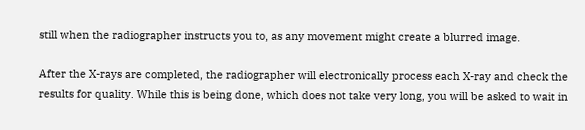still when the radiographer instructs you to, as any movement might create a blurred image.

After the X-rays are completed, the radiographer will electronically process each X-ray and check the results for quality. While this is being done, which does not take very long, you will be asked to wait in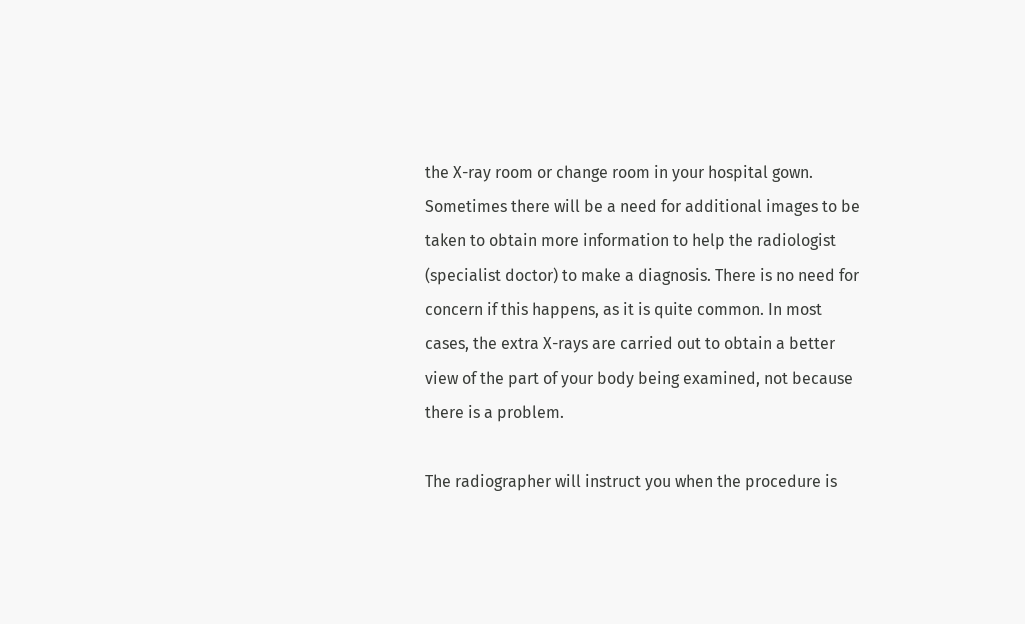the X-ray room or change room in your hospital gown. Sometimes there will be a need for additional images to be taken to obtain more information to help the radiologist (specialist doctor) to make a diagnosis. There is no need for concern if this happens, as it is quite common. In most cases, the extra X-rays are carried out to obtain a better view of the part of your body being examined, not because there is a problem.

The radiographer will instruct you when the procedure is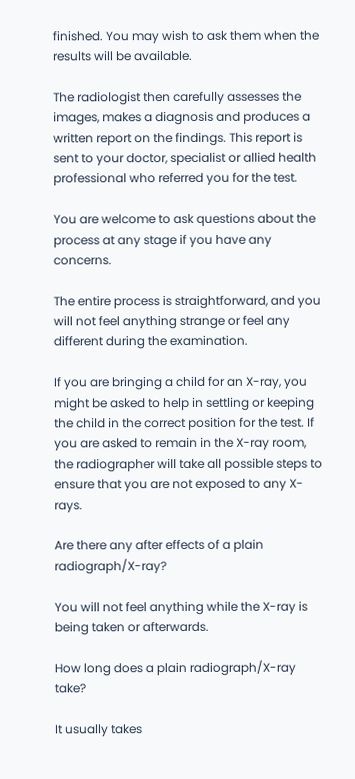finished. You may wish to ask them when the results will be available.

The radiologist then carefully assesses the images, makes a diagnosis and produces a written report on the findings. This report is sent to your doctor, specialist or allied health professional who referred you for the test.

You are welcome to ask questions about the process at any stage if you have any concerns.

The entire process is straightforward, and you will not feel anything strange or feel any different during the examination.

If you are bringing a child for an X-ray, you might be asked to help in settling or keeping the child in the correct position for the test. If you are asked to remain in the X-ray room, the radiographer will take all possible steps to ensure that you are not exposed to any X-rays.

Are there any after effects of a plain radiograph/X-ray?

You will not feel anything while the X-ray is being taken or afterwards.

How long does a plain radiograph/X-ray take?

It usually takes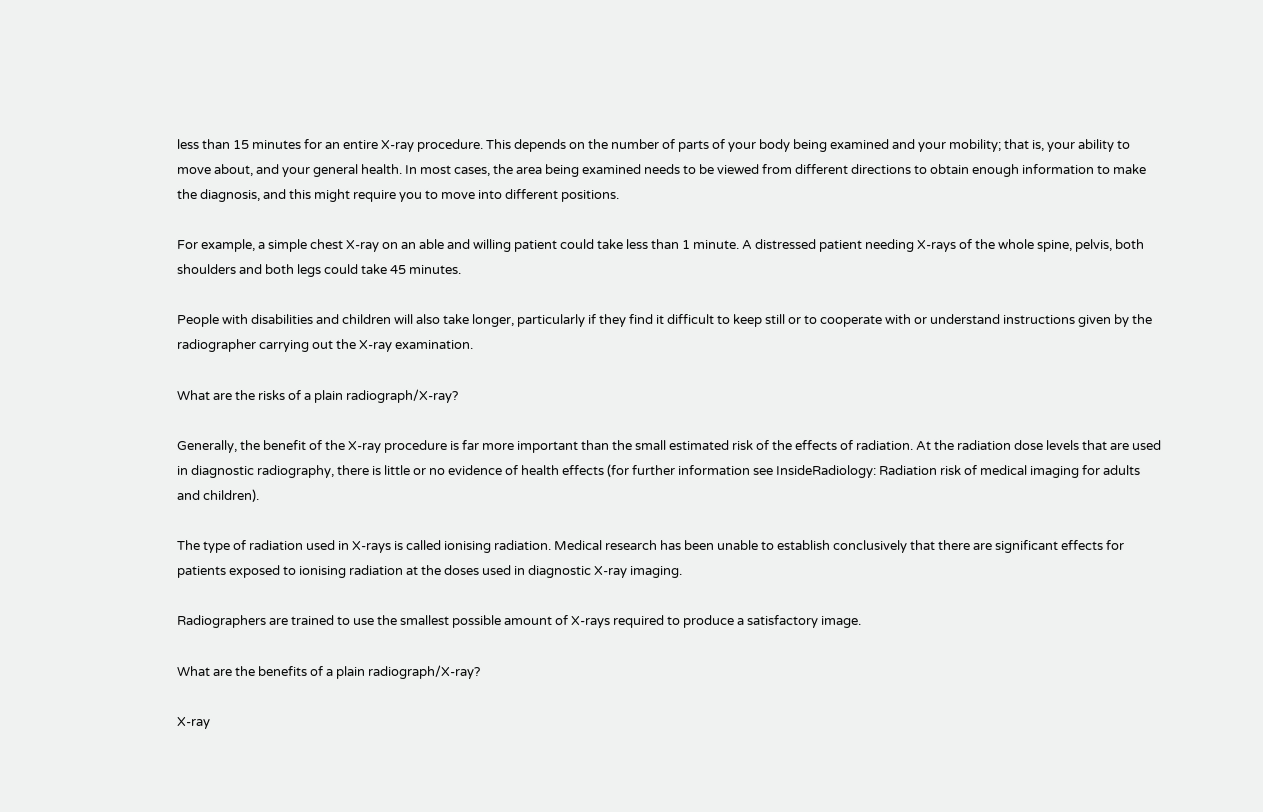less than 15 minutes for an entire X-ray procedure. This depends on the number of parts of your body being examined and your mobility; that is, your ability to move about, and your general health. In most cases, the area being examined needs to be viewed from different directions to obtain enough information to make the diagnosis, and this might require you to move into different positions.

For example, a simple chest X-ray on an able and willing patient could take less than 1 minute. A distressed patient needing X-rays of the whole spine, pelvis, both shoulders and both legs could take 45 minutes.

People with disabilities and children will also take longer, particularly if they find it difficult to keep still or to cooperate with or understand instructions given by the radiographer carrying out the X-ray examination.

What are the risks of a plain radiograph/X-ray?

Generally, the benefit of the X-ray procedure is far more important than the small estimated risk of the effects of radiation. At the radiation dose levels that are used in diagnostic radiography, there is little or no evidence of health effects (for further information see InsideRadiology: Radiation risk of medical imaging for adults and children).

The type of radiation used in X-rays is called ionising radiation. Medical research has been unable to establish conclusively that there are significant effects for patients exposed to ionising radiation at the doses used in diagnostic X-ray imaging.

Radiographers are trained to use the smallest possible amount of X-rays required to produce a satisfactory image.

What are the benefits of a plain radiograph/X-ray?

X-ray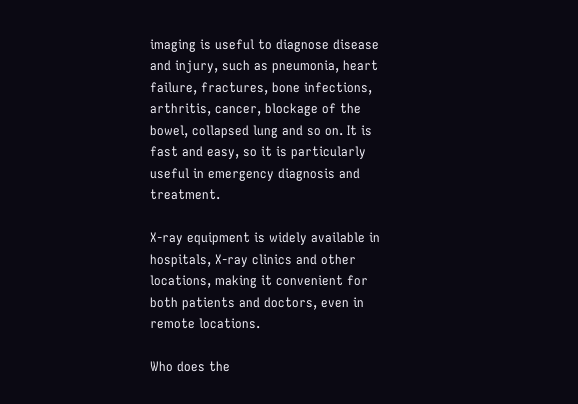imaging is useful to diagnose disease and injury, such as pneumonia, heart failure, fractures, bone infections, arthritis, cancer, blockage of the bowel, collapsed lung and so on. It is fast and easy, so it is particularly useful in emergency diagnosis and treatment.

X-ray equipment is widely available in hospitals, X-ray clinics and other locations, making it convenient for both patients and doctors, even in remote locations.

Who does the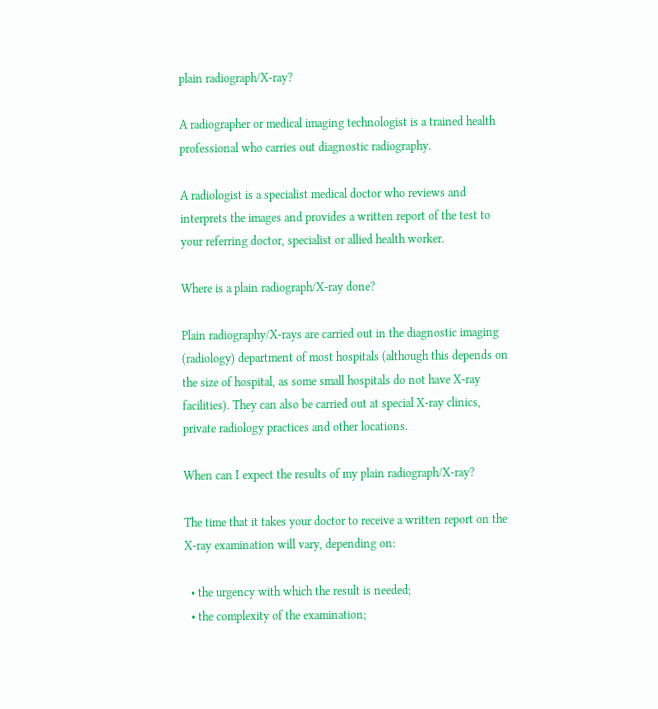plain radiograph/X-ray?

A radiographer or medical imaging technologist is a trained health professional who carries out diagnostic radiography.

A radiologist is a specialist medical doctor who reviews and interprets the images and provides a written report of the test to your referring doctor, specialist or allied health worker.

Where is a plain radiograph/X-ray done?

Plain radiography/X-rays are carried out in the diagnostic imaging (radiology) department of most hospitals (although this depends on the size of hospital, as some small hospitals do not have X-ray facilities). They can also be carried out at special X-ray clinics, private radiology practices and other locations.

When can I expect the results of my plain radiograph/X-ray?

The time that it takes your doctor to receive a written report on the X-ray examination will vary, depending on:

  • the urgency with which the result is needed;
  • the complexity of the examination;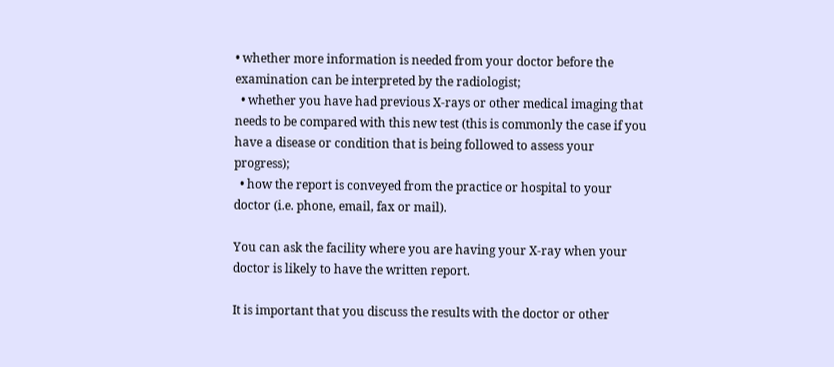• whether more information is needed from your doctor before the examination can be interpreted by the radiologist;
  • whether you have had previous X-rays or other medical imaging that needs to be compared with this new test (this is commonly the case if you have a disease or condition that is being followed to assess your progress);
  • how the report is conveyed from the practice or hospital to your doctor (i.e. phone, email, fax or mail).

You can ask the facility where you are having your X-ray when your doctor is likely to have the written report.

It is important that you discuss the results with the doctor or other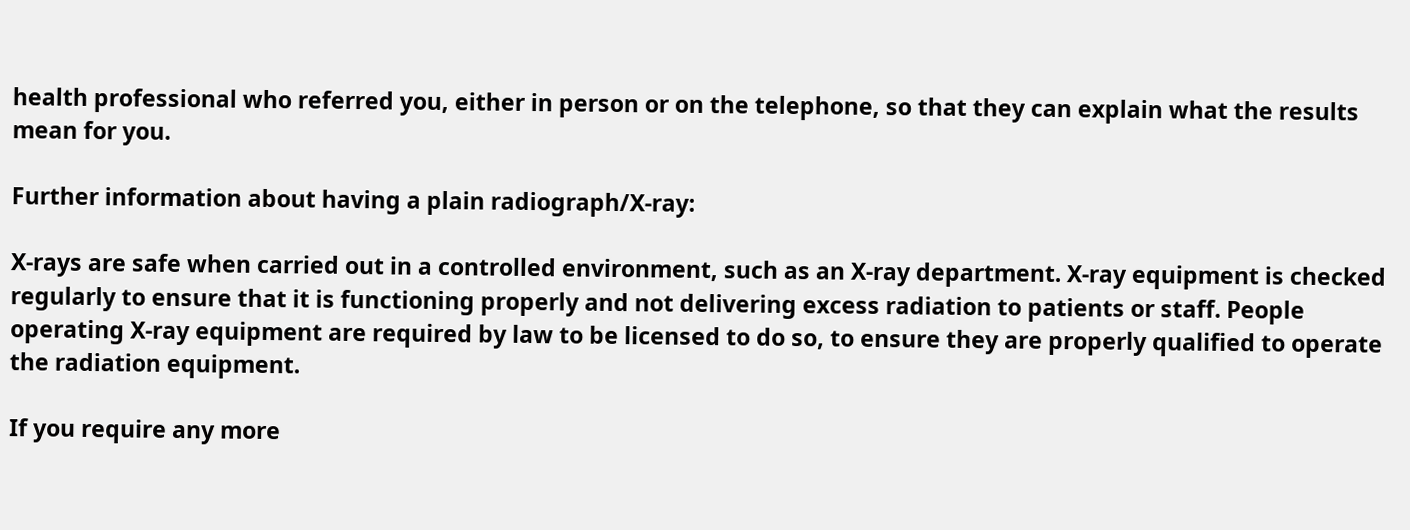health professional who referred you, either in person or on the telephone, so that they can explain what the results mean for you.

Further information about having a plain radiograph/X-ray:

X-rays are safe when carried out in a controlled environment, such as an X-ray department. X-ray equipment is checked regularly to ensure that it is functioning properly and not delivering excess radiation to patients or staff. People operating X-ray equipment are required by law to be licensed to do so, to ensure they are properly qualified to operate the radiation equipment.

If you require any more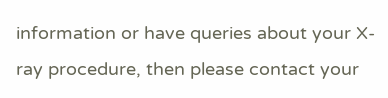information or have queries about your X-ray procedure, then please contact your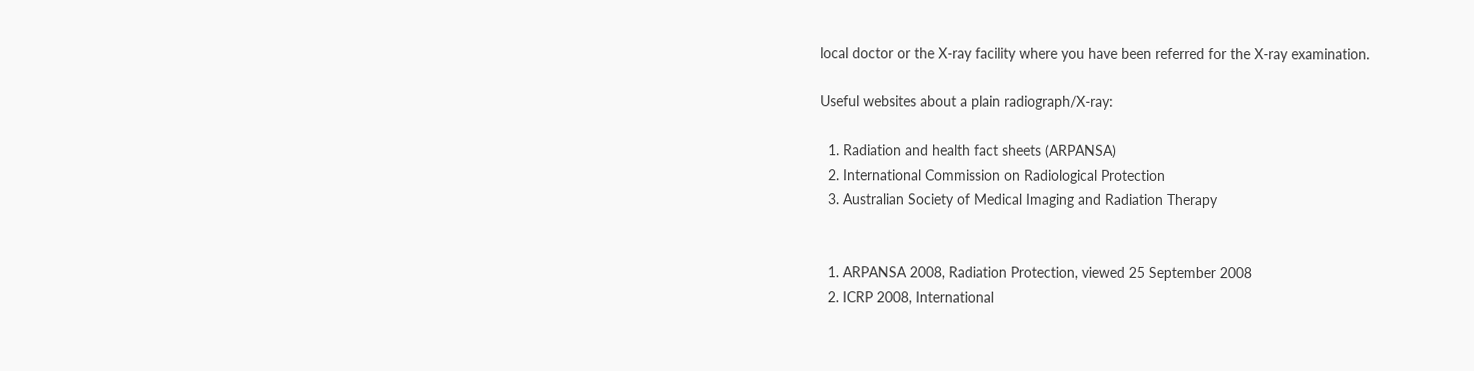local doctor or the X-ray facility where you have been referred for the X-ray examination.

Useful websites about a plain radiograph/X-ray:

  1. Radiation and health fact sheets (ARPANSA)
  2. International Commission on Radiological Protection
  3. Australian Society of Medical Imaging and Radiation Therapy


  1. ARPANSA 2008, Radiation Protection, viewed 25 September 2008
  2. ICRP 2008, International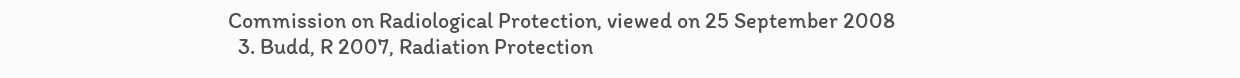Commission on Radiological Protection, viewed on 25 September 2008
  3. Budd, R 2007, Radiation Protection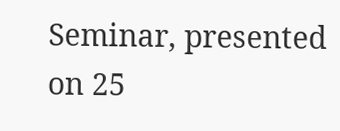Seminar, presented on 25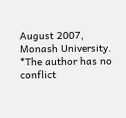August 2007, Monash University.
*The author has no conflict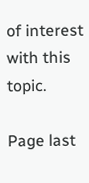of interest with this topic.

Page last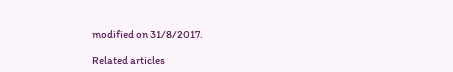modified on 31/8/2017.

Related articles